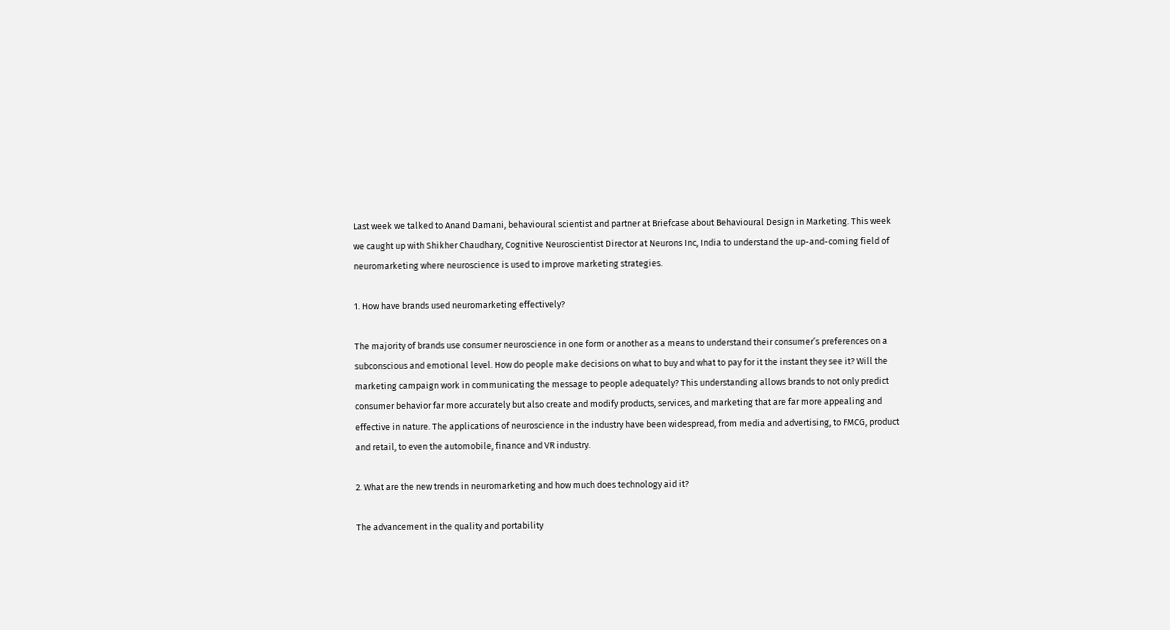Last week we talked to Anand Damani, behavioural scientist and partner at Briefcase about Behavioural Design in Marketing. This week we caught up with Shikher Chaudhary, Cognitive Neuroscientist Director at Neurons Inc, India to understand the up-and-coming field of neuromarketing where neuroscience is used to improve marketing strategies.

1. How have brands used neuromarketing effectively?

The majority of brands use consumer neuroscience in one form or another as a means to understand their consumer’s preferences on a subconscious and emotional level. How do people make decisions on what to buy and what to pay for it the instant they see it? Will the marketing campaign work in communicating the message to people adequately? This understanding allows brands to not only predict consumer behavior far more accurately but also create and modify products, services, and marketing that are far more appealing and effective in nature. The applications of neuroscience in the industry have been widespread, from media and advertising, to FMCG, product and retail, to even the automobile, finance and VR industry.

2. What are the new trends in neuromarketing and how much does technology aid it?

The advancement in the quality and portability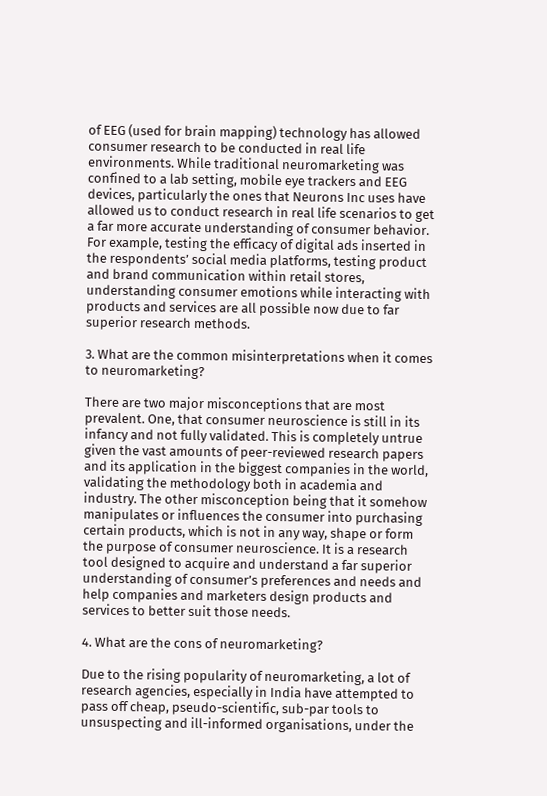of EEG (used for brain mapping) technology has allowed consumer research to be conducted in real life environments. While traditional neuromarketing was confined to a lab setting, mobile eye trackers and EEG devices, particularly the ones that Neurons Inc uses have allowed us to conduct research in real life scenarios to get a far more accurate understanding of consumer behavior. For example, testing the efficacy of digital ads inserted in the respondents’ social media platforms, testing product and brand communication within retail stores, understanding consumer emotions while interacting with products and services are all possible now due to far superior research methods.

3. What are the common misinterpretations when it comes to neuromarketing?

There are two major misconceptions that are most prevalent. One, that consumer neuroscience is still in its infancy and not fully validated. This is completely untrue given the vast amounts of peer-reviewed research papers and its application in the biggest companies in the world, validating the methodology both in academia and industry. The other misconception being that it somehow manipulates or influences the consumer into purchasing certain products, which is not in any way, shape or form the purpose of consumer neuroscience. It is a research tool designed to acquire and understand a far superior understanding of consumer’s preferences and needs and help companies and marketers design products and services to better suit those needs.

4. What are the cons of neuromarketing?

Due to the rising popularity of neuromarketing, a lot of research agencies, especially in India have attempted to pass off cheap, pseudo-scientific, sub-par tools to unsuspecting and ill-informed organisations, under the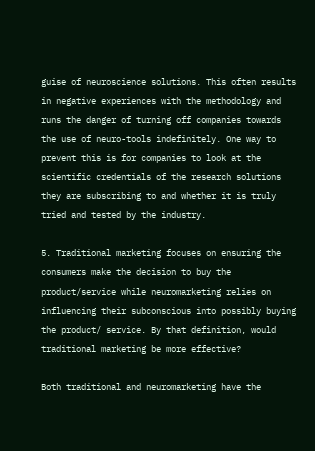guise of neuroscience solutions. This often results in negative experiences with the methodology and runs the danger of turning off companies towards the use of neuro-tools indefinitely. One way to prevent this is for companies to look at the scientific credentials of the research solutions they are subscribing to and whether it is truly tried and tested by the industry.

5. Traditional marketing focuses on ensuring the consumers make the decision to buy the product/service while neuromarketing relies on influencing their subconscious into possibly buying the product/ service. By that definition, would traditional marketing be more effective?

Both traditional and neuromarketing have the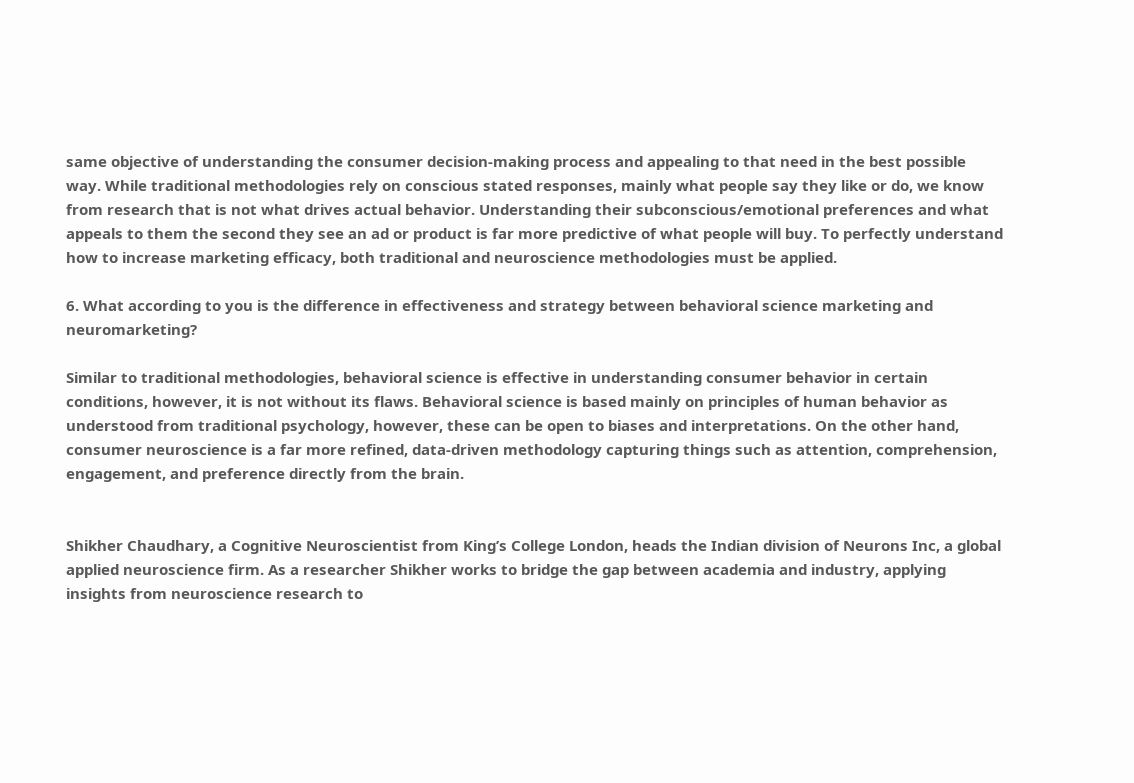same objective of understanding the consumer decision-making process and appealing to that need in the best possible way. While traditional methodologies rely on conscious stated responses, mainly what people say they like or do, we know from research that is not what drives actual behavior. Understanding their subconscious/emotional preferences and what appeals to them the second they see an ad or product is far more predictive of what people will buy. To perfectly understand how to increase marketing efficacy, both traditional and neuroscience methodologies must be applied.

6. What according to you is the difference in effectiveness and strategy between behavioral science marketing and neuromarketing?

Similar to traditional methodologies, behavioral science is effective in understanding consumer behavior in certain conditions, however, it is not without its flaws. Behavioral science is based mainly on principles of human behavior as understood from traditional psychology, however, these can be open to biases and interpretations. On the other hand, consumer neuroscience is a far more refined, data-driven methodology capturing things such as attention, comprehension, engagement, and preference directly from the brain.


Shikher Chaudhary, a Cognitive Neuroscientist from King’s College London, heads the Indian division of Neurons Inc, a global applied neuroscience firm. As a researcher Shikher works to bridge the gap between academia and industry, applying insights from neuroscience research to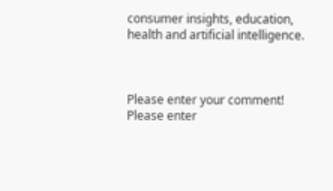consumer insights, education, health and artificial intelligence.



Please enter your comment!
Please enter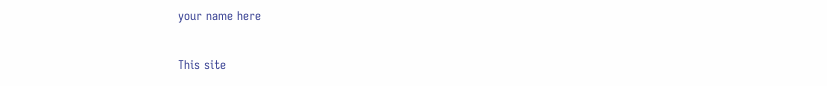your name here

This site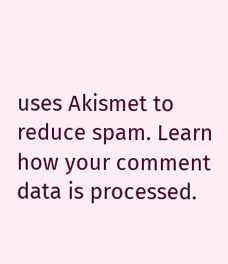uses Akismet to reduce spam. Learn how your comment data is processed.